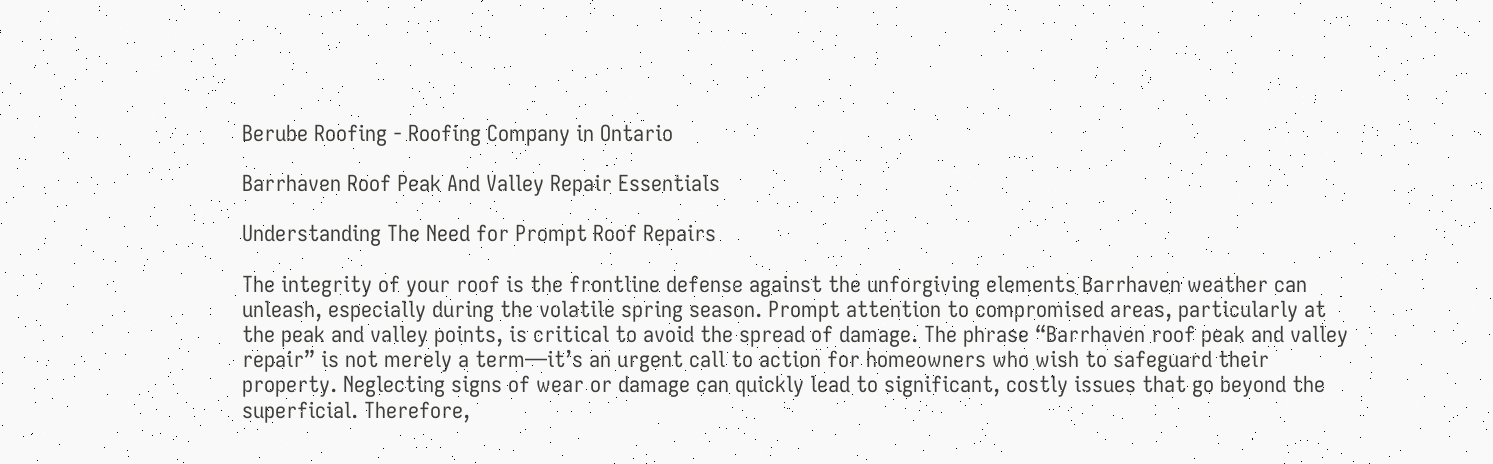Berube Roofing - Roofing Company in Ontario

Barrhaven Roof Peak And Valley Repair Essentials

Understanding The Need for Prompt Roof Repairs

The integrity of your roof is the frontline defense against the unforgiving elements Barrhaven weather can unleash, especially during the volatile spring season. Prompt attention to compromised areas, particularly at the peak and valley points, is critical to avoid the spread of damage. The phrase “Barrhaven roof peak and valley repair” is not merely a term—it’s an urgent call to action for homeowners who wish to safeguard their property. Neglecting signs of wear or damage can quickly lead to significant, costly issues that go beyond the superficial. Therefore,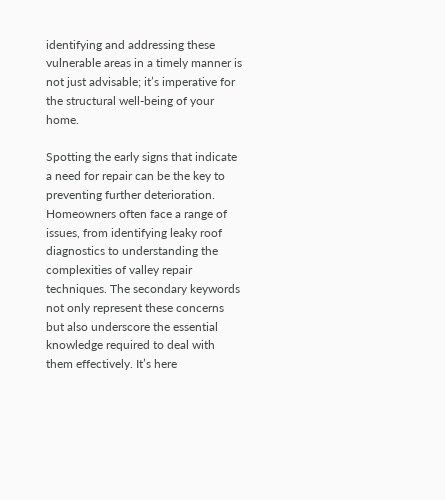identifying and addressing these vulnerable areas in a timely manner is not just advisable; it’s imperative for the structural well-being of your home.

Spotting the early signs that indicate a need for repair can be the key to preventing further deterioration. Homeowners often face a range of issues, from identifying leaky roof diagnostics to understanding the complexities of valley repair techniques. The secondary keywords not only represent these concerns but also underscore the essential knowledge required to deal with them effectively. It’s here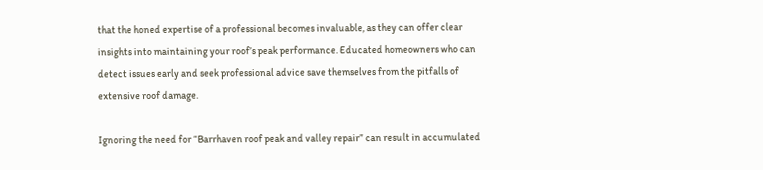that the honed expertise of a professional becomes invaluable, as they can offer clear insights into maintaining your roof’s peak performance. Educated homeowners who can detect issues early and seek professional advice save themselves from the pitfalls of extensive roof damage.

Ignoring the need for “Barrhaven roof peak and valley repair” can result in accumulated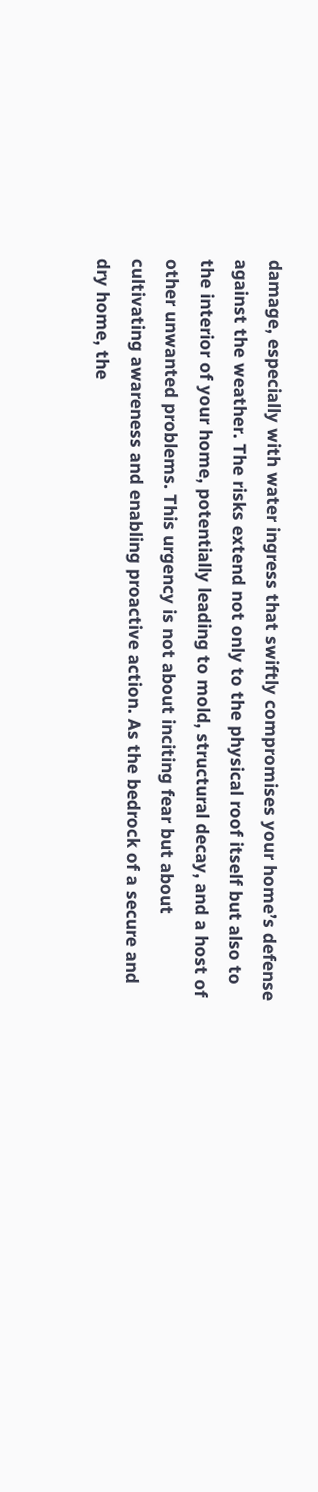damage, especially with water ingress that swiftly compromises your home’s defense against the weather. The risks extend not only to the physical roof itself but also to the interior of your home, potentially leading to mold, structural decay, and a host of other unwanted problems. This urgency is not about inciting fear but about cultivating awareness and enabling proactive action. As the bedrock of a secure and dry home, the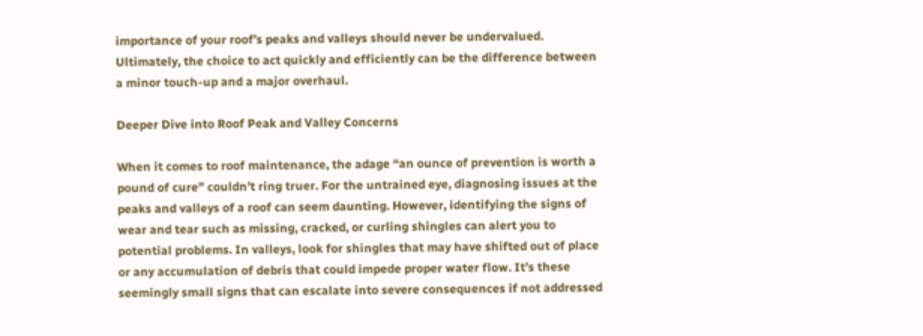importance of your roof’s peaks and valleys should never be undervalued. Ultimately, the choice to act quickly and efficiently can be the difference between a minor touch-up and a major overhaul.

Deeper Dive into Roof Peak and Valley Concerns

When it comes to roof maintenance, the adage “an ounce of prevention is worth a pound of cure” couldn’t ring truer. For the untrained eye, diagnosing issues at the peaks and valleys of a roof can seem daunting. However, identifying the signs of wear and tear such as missing, cracked, or curling shingles can alert you to potential problems. In valleys, look for shingles that may have shifted out of place or any accumulation of debris that could impede proper water flow. It’s these seemingly small signs that can escalate into severe consequences if not addressed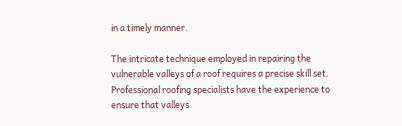in a timely manner.

The intricate technique employed in repairing the vulnerable valleys of a roof requires a precise skill set. Professional roofing specialists have the experience to ensure that valleys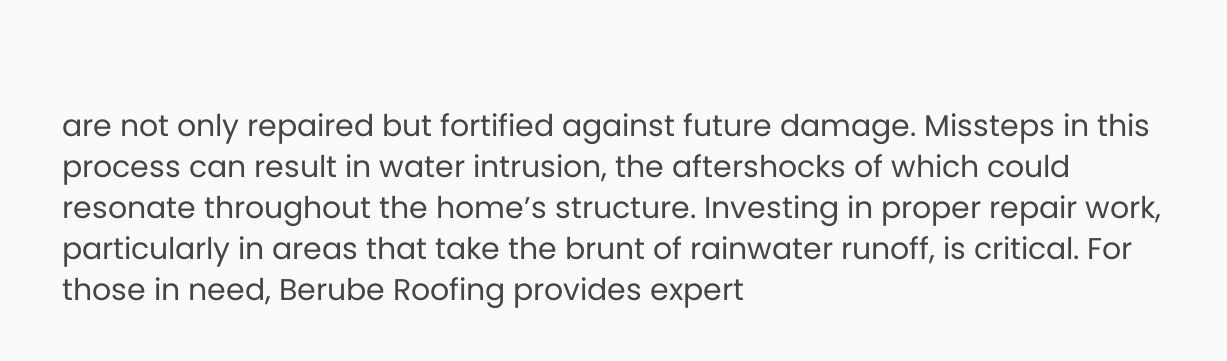are not only repaired but fortified against future damage. Missteps in this process can result in water intrusion, the aftershocks of which could resonate throughout the home’s structure. Investing in proper repair work, particularly in areas that take the brunt of rainwater runoff, is critical. For those in need, Berube Roofing provides expert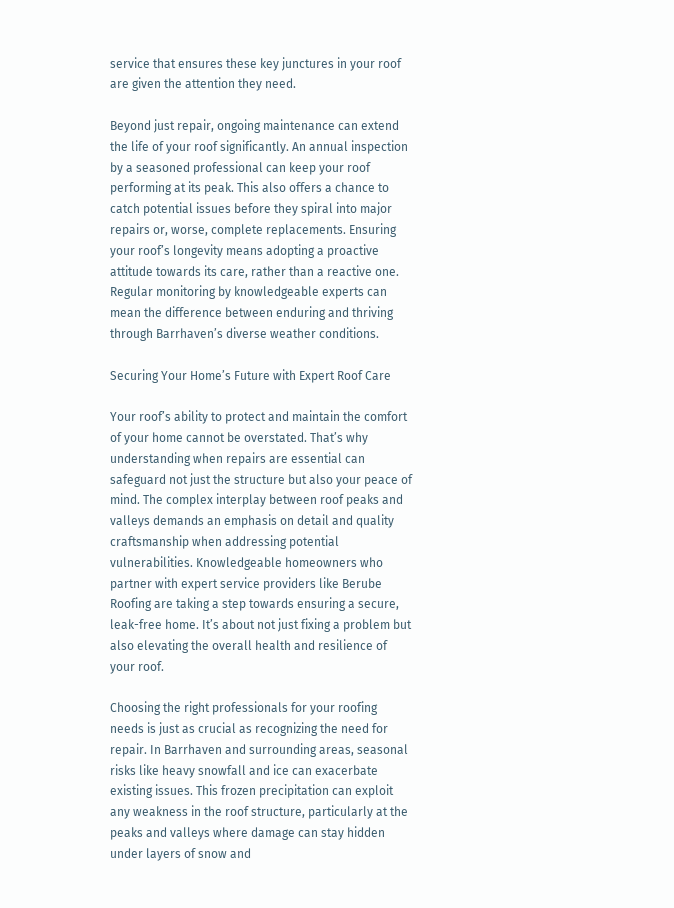service that ensures these key junctures in your roof are given the attention they need.

Beyond just repair, ongoing maintenance can extend the life of your roof significantly. An annual inspection by a seasoned professional can keep your roof performing at its peak. This also offers a chance to catch potential issues before they spiral into major repairs or, worse, complete replacements. Ensuring your roof’s longevity means adopting a proactive attitude towards its care, rather than a reactive one. Regular monitoring by knowledgeable experts can mean the difference between enduring and thriving through Barrhaven’s diverse weather conditions.

Securing Your Home’s Future with Expert Roof Care

Your roof’s ability to protect and maintain the comfort of your home cannot be overstated. That’s why understanding when repairs are essential can safeguard not just the structure but also your peace of mind. The complex interplay between roof peaks and valleys demands an emphasis on detail and quality craftsmanship when addressing potential vulnerabilities. Knowledgeable homeowners who partner with expert service providers like Berube Roofing are taking a step towards ensuring a secure, leak-free home. It’s about not just fixing a problem but also elevating the overall health and resilience of your roof.

Choosing the right professionals for your roofing needs is just as crucial as recognizing the need for repair. In Barrhaven and surrounding areas, seasonal risks like heavy snowfall and ice can exacerbate existing issues. This frozen precipitation can exploit any weakness in the roof structure, particularly at the peaks and valleys where damage can stay hidden under layers of snow and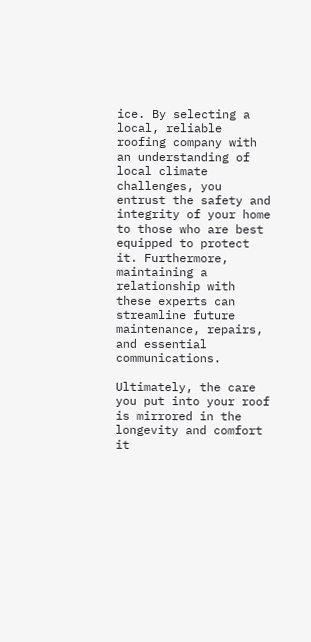ice. By selecting a local, reliable roofing company with an understanding of local climate challenges, you entrust the safety and integrity of your home to those who are best equipped to protect it. Furthermore, maintaining a relationship with these experts can streamline future maintenance, repairs, and essential communications.

Ultimately, the care you put into your roof is mirrored in the longevity and comfort it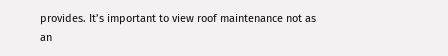provides. It’s important to view roof maintenance not as an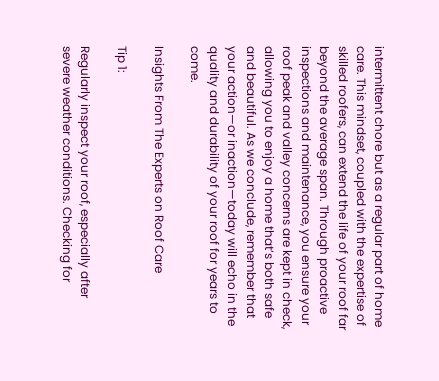intermittent chore but as a regular part of home care. This mindset, coupled with the expertise of skilled roofers, can extend the life of your roof far beyond the average span. Through proactive inspections and maintenance, you ensure your roof peak and valley concerns are kept in check, allowing you to enjoy a home that’s both safe and beautiful. As we conclude, remember that your action—or inaction—today will echo in the quality and durability of your roof for years to come.

Insights From The Experts on Roof Care

Tip 1:

Regularly inspect your roof, especially after severe weather conditions. Checking for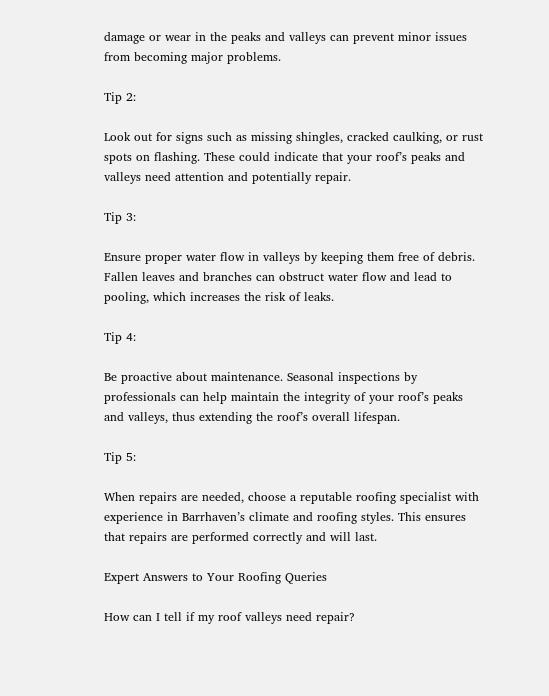damage or wear in the peaks and valleys can prevent minor issues from becoming major problems.

Tip 2:

Look out for signs such as missing shingles, cracked caulking, or rust spots on flashing. These could indicate that your roof’s peaks and valleys need attention and potentially repair.

Tip 3:

Ensure proper water flow in valleys by keeping them free of debris. Fallen leaves and branches can obstruct water flow and lead to pooling, which increases the risk of leaks.

Tip 4:

Be proactive about maintenance. Seasonal inspections by professionals can help maintain the integrity of your roof’s peaks and valleys, thus extending the roof’s overall lifespan.

Tip 5:

When repairs are needed, choose a reputable roofing specialist with experience in Barrhaven’s climate and roofing styles. This ensures that repairs are performed correctly and will last.

Expert Answers to Your Roofing Queries

How can I tell if my roof valleys need repair?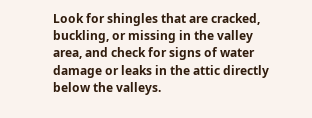Look for shingles that are cracked, buckling, or missing in the valley area, and check for signs of water damage or leaks in the attic directly below the valleys.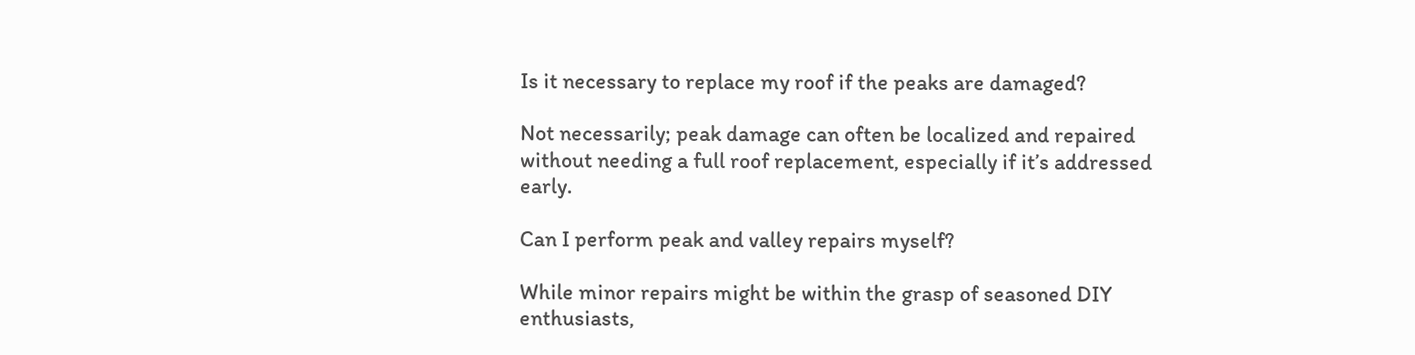Is it necessary to replace my roof if the peaks are damaged?

Not necessarily; peak damage can often be localized and repaired without needing a full roof replacement, especially if it’s addressed early.

Can I perform peak and valley repairs myself?

While minor repairs might be within the grasp of seasoned DIY enthusiasts,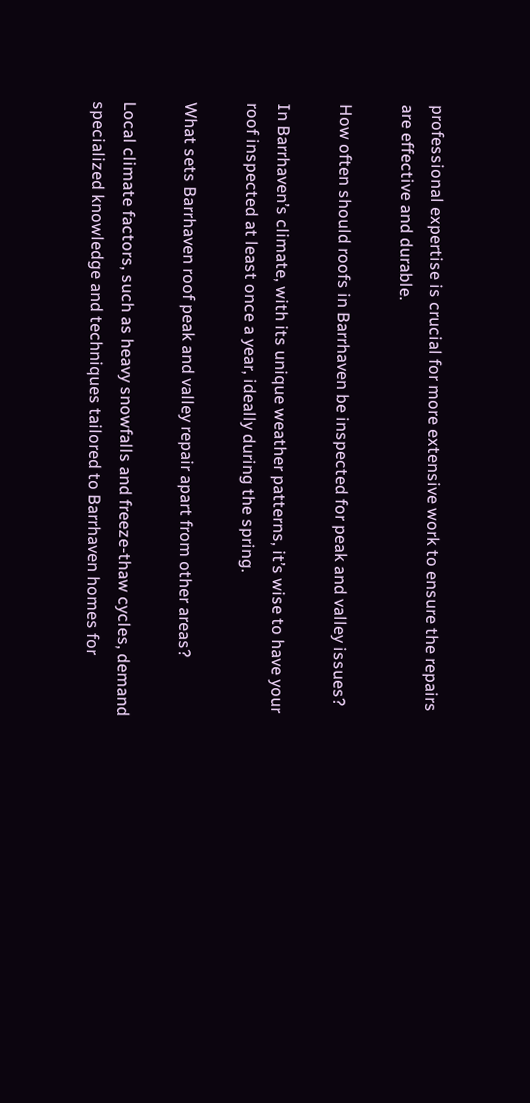professional expertise is crucial for more extensive work to ensure the repairs are effective and durable.

How often should roofs in Barrhaven be inspected for peak and valley issues?

In Barrhaven’s climate, with its unique weather patterns, it’s wise to have your roof inspected at least once a year, ideally during the spring.

What sets Barrhaven roof peak and valley repair apart from other areas?

Local climate factors, such as heavy snowfalls and freeze-thaw cycles, demand specialized knowledge and techniques tailored to Barrhaven homes for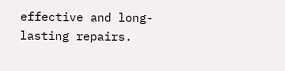effective and long-lasting repairs.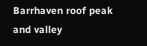Barrhaven roof peak and valley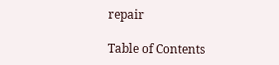repair

Table of Contents